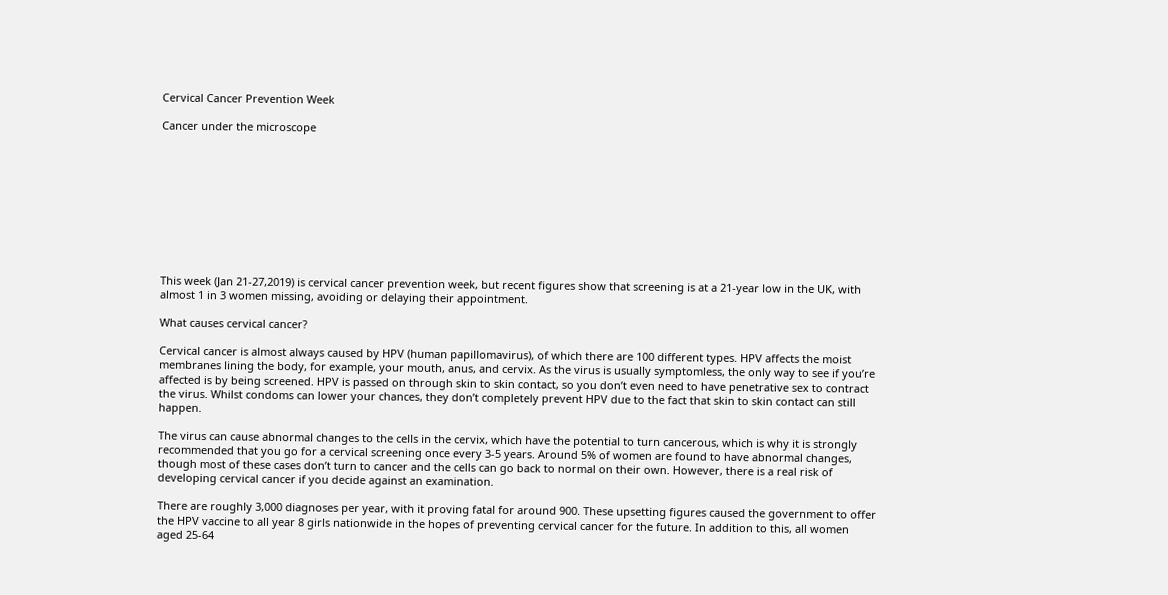Cervical Cancer Prevention Week

Cancer under the microscope










This week (Jan 21-27,2019) is cervical cancer prevention week, but recent figures show that screening is at a 21-year low in the UK, with almost 1 in 3 women missing, avoiding or delaying their appointment.

What causes cervical cancer?

Cervical cancer is almost always caused by HPV (human papillomavirus), of which there are 100 different types. HPV affects the moist membranes lining the body, for example, your mouth, anus, and cervix. As the virus is usually symptomless, the only way to see if you’re affected is by being screened. HPV is passed on through skin to skin contact, so you don’t even need to have penetrative sex to contract the virus. Whilst condoms can lower your chances, they don’t completely prevent HPV due to the fact that skin to skin contact can still happen.

The virus can cause abnormal changes to the cells in the cervix, which have the potential to turn cancerous, which is why it is strongly recommended that you go for a cervical screening once every 3-5 years. Around 5% of women are found to have abnormal changes, though most of these cases don’t turn to cancer and the cells can go back to normal on their own. However, there is a real risk of developing cervical cancer if you decide against an examination.

There are roughly 3,000 diagnoses per year, with it proving fatal for around 900. These upsetting figures caused the government to offer the HPV vaccine to all year 8 girls nationwide in the hopes of preventing cervical cancer for the future. In addition to this, all women aged 25-64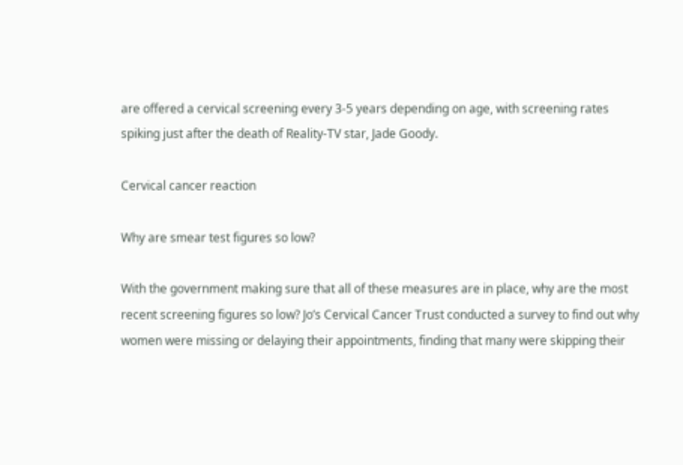are offered a cervical screening every 3-5 years depending on age, with screening rates spiking just after the death of Reality-TV star, Jade Goody.

Cervical cancer reaction

Why are smear test figures so low?

With the government making sure that all of these measures are in place, why are the most recent screening figures so low? Jo’s Cervical Cancer Trust conducted a survey to find out why women were missing or delaying their appointments, finding that many were skipping their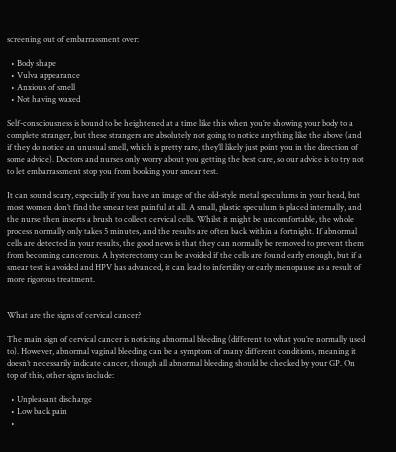screening out of embarrassment over:

  • Body shape
  • Vulva appearance
  • Anxious of smell
  • Not having waxed

Self-consciousness is bound to be heightened at a time like this when you’re showing your body to a complete stranger, but these strangers are absolutely not going to notice anything like the above (and if they do notice an unusual smell, which is pretty rare, they’ll likely just point you in the direction of some advice). Doctors and nurses only worry about you getting the best care, so our advice is to try not to let embarrassment stop you from booking your smear test.

It can sound scary, especially if you have an image of the old-style metal speculums in your head, but most women don’t find the smear test painful at all. A small, plastic speculum is placed internally, and the nurse then inserts a brush to collect cervical cells. Whilst it might be uncomfortable, the whole process normally only takes 5 minutes, and the results are often back within a fortnight. If abnormal cells are detected in your results, the good news is that they can normally be removed to prevent them from becoming cancerous. A hysterectomy can be avoided if the cells are found early enough, but if a smear test is avoided and HPV has advanced, it can lead to infertility or early menopause as a result of more rigorous treatment.


What are the signs of cervical cancer?

The main sign of cervical cancer is noticing abnormal bleeding (different to what you’re normally used to). However, abnormal vaginal bleeding can be a symptom of many different conditions, meaning it doesn’t necessarily indicate cancer, though all abnormal bleeding should be checked by your GP. On top of this, other signs include:

  • Unpleasant discharge
  • Low back pain
  •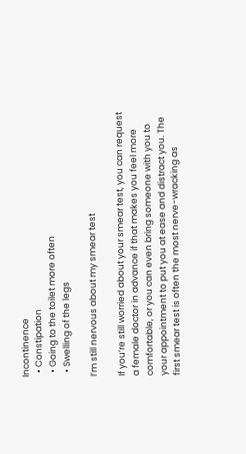Incontinence
  • Constipation
  • Going to the toilet more often
  • Swelling of the legs

I’m still nervous about my smear test

If you’re still worried about your smear test, you can request a female doctor in advance if that makes you feel more comfortable, or you can even bring someone with you to your appointment to put you at ease and distract you. The first smear test is often the most nerve-wracking as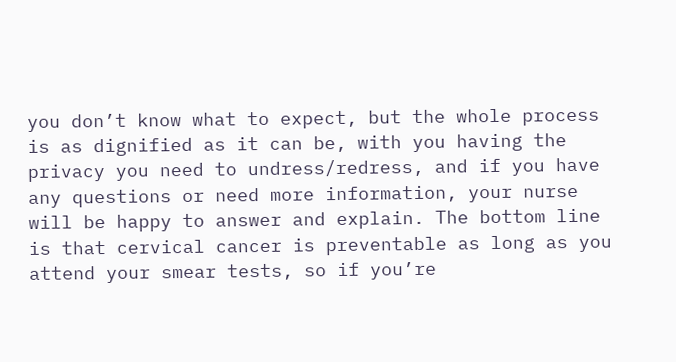you don’t know what to expect, but the whole process is as dignified as it can be, with you having the privacy you need to undress/redress, and if you have any questions or need more information, your nurse will be happy to answer and explain. The bottom line is that cervical cancer is preventable as long as you attend your smear tests, so if you’re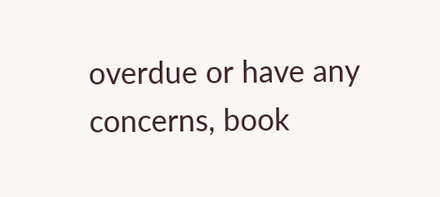overdue or have any concerns, book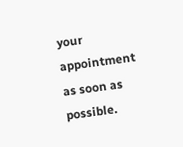your appointment as soon as possible.